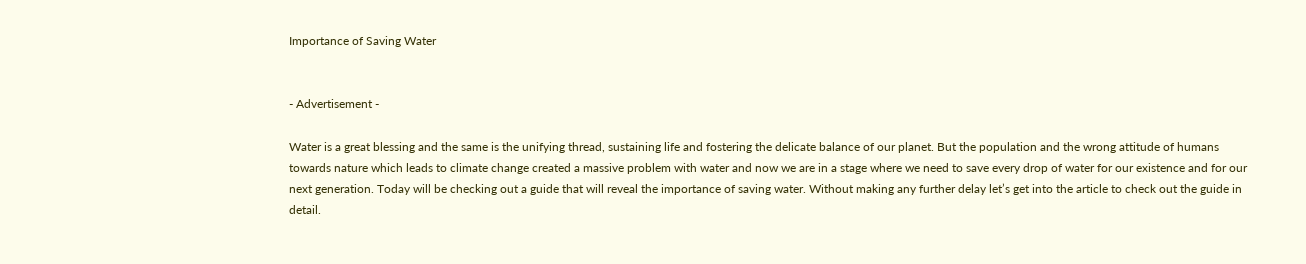Importance of Saving Water


- Advertisement -

Water is a great blessing and the same is the unifying thread, sustaining life and fostering the delicate balance of our planet. But the population and the wrong attitude of humans towards nature which leads to climate change created a massive problem with water and now we are in a stage where we need to save every drop of water for our existence and for our next generation. Today will be checking out a guide that will reveal the importance of saving water. Without making any further delay let’s get into the article to check out the guide in detail.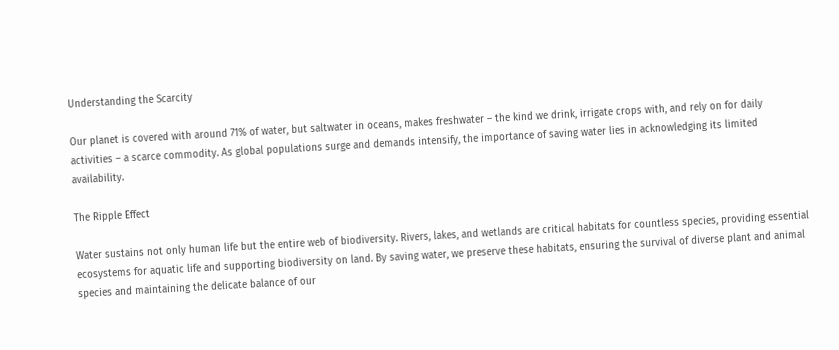Understanding the Scarcity

Our planet is covered with around 71% of water, but saltwater in oceans, makes freshwater – the kind we drink, irrigate crops with, and rely on for daily activities – a scarce commodity. As global populations surge and demands intensify, the importance of saving water lies in acknowledging its limited availability.

The Ripple Effect

Water sustains not only human life but the entire web of biodiversity. Rivers, lakes, and wetlands are critical habitats for countless species, providing essential ecosystems for aquatic life and supporting biodiversity on land. By saving water, we preserve these habitats, ensuring the survival of diverse plant and animal species and maintaining the delicate balance of our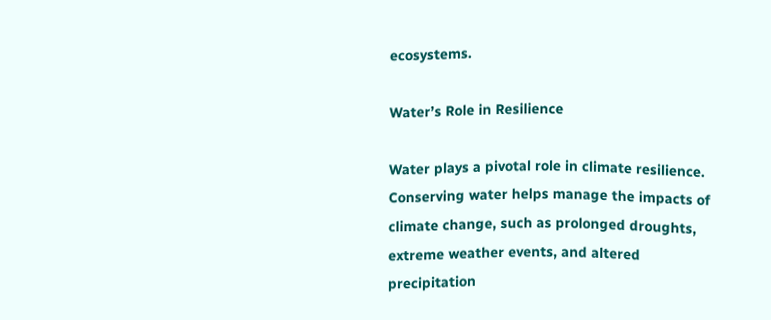ecosystems.

Water’s Role in Resilience

Water plays a pivotal role in climate resilience. Conserving water helps manage the impacts of climate change, such as prolonged droughts, extreme weather events, and altered precipitation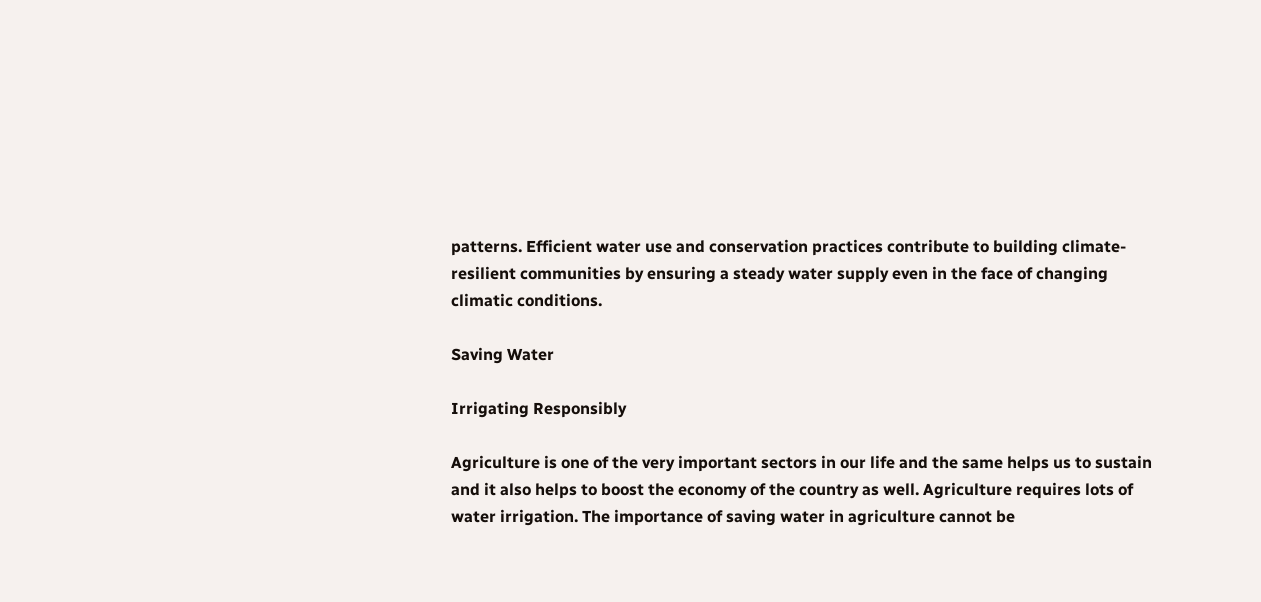patterns. Efficient water use and conservation practices contribute to building climate-resilient communities by ensuring a steady water supply even in the face of changing climatic conditions.

Saving Water

Irrigating Responsibly

Agriculture is one of the very important sectors in our life and the same helps us to sustain and it also helps to boost the economy of the country as well. Agriculture requires lots of water irrigation. The importance of saving water in agriculture cannot be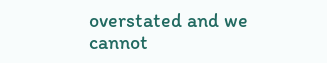overstated and we cannot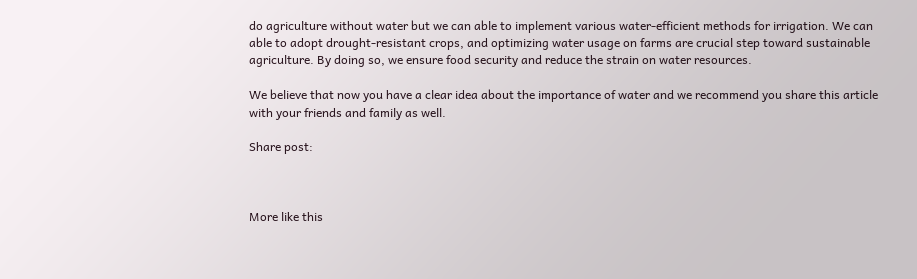do agriculture without water but we can able to implement various water-efficient methods for irrigation. We can able to adopt drought-resistant crops, and optimizing water usage on farms are crucial step toward sustainable agriculture. By doing so, we ensure food security and reduce the strain on water resources.

We believe that now you have a clear idea about the importance of water and we recommend you share this article with your friends and family as well.

Share post:



More like this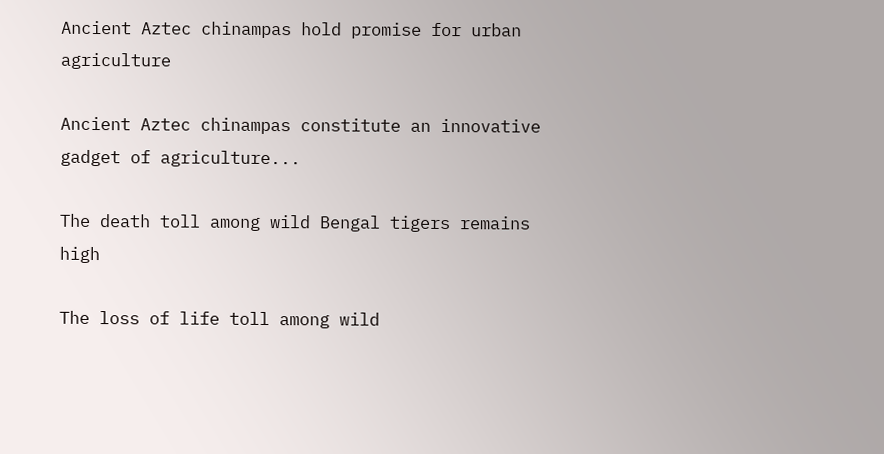Ancient Aztec chinampas hold promise for urban agriculture

Ancient Aztec chinampas constitute an innovative gadget of agriculture...

The death toll among wild Bengal tigers remains high

The loss of life toll among wild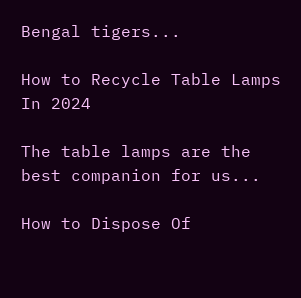Bengal tigers...

How to Recycle Table Lamps In 2024

The table lamps are the best companion for us...

How to Dispose Of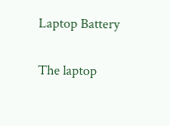Laptop Battery

The laptop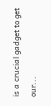is a crucial gadget to get our...